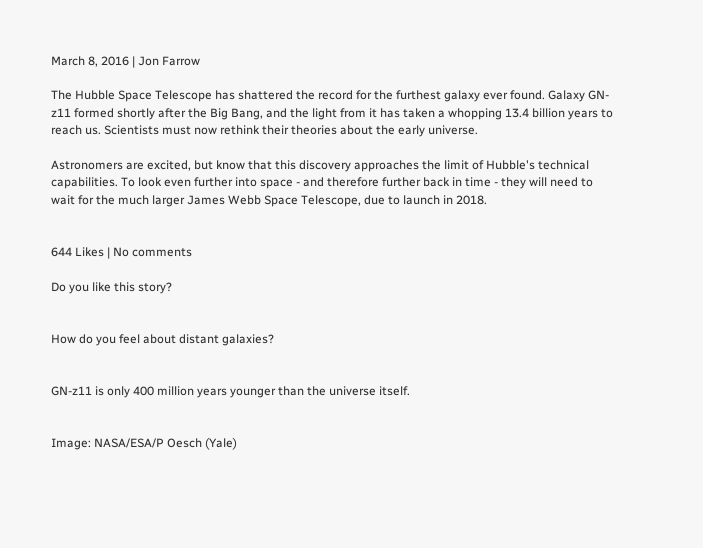March 8, 2016 | Jon Farrow

The Hubble Space Telescope has shattered the record for the furthest galaxy ever found. Galaxy GN-z11 formed shortly after the Big Bang, and the light from it has taken a whopping 13.4 billion years to reach us. Scientists must now rethink their theories about the early universe.

Astronomers are excited, but know that this discovery approaches the limit of Hubble's technical capabilities. To look even further into space - and therefore further back in time - they will need to wait for the much larger James Webb Space Telescope, due to launch in 2018.


644 Likes | No comments

Do you like this story?


How do you feel about distant galaxies?


GN-z11 is only 400 million years younger than the universe itself.


Image: NASA/ESA/P Oesch (Yale)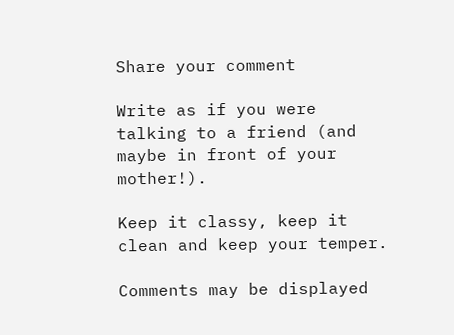Share your comment

Write as if you were talking to a friend (and maybe in front of your mother!).

Keep it classy, keep it clean and keep your temper.

Comments may be displayed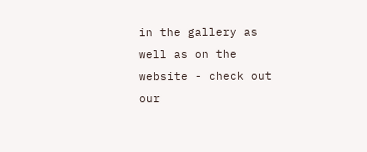in the gallery as well as on the website - check out our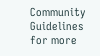Community Guidelines for more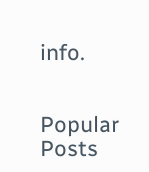info.


Popular Posts